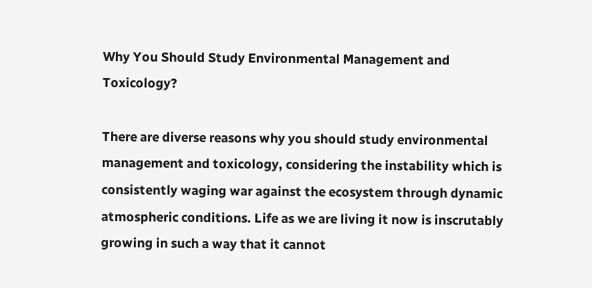Why You Should Study Environmental Management and Toxicology?

There are diverse reasons why you should study environmental management and toxicology, considering the instability which is consistently waging war against the ecosystem through dynamic atmospheric conditions. Life as we are living it now is inscrutably growing in such a way that it cannot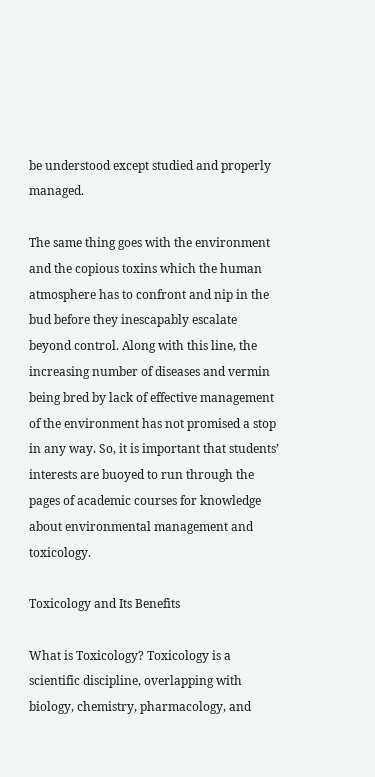be understood except studied and properly managed.

The same thing goes with the environment and the copious toxins which the human atmosphere has to confront and nip in the bud before they inescapably escalate beyond control. Along with this line, the increasing number of diseases and vermin being bred by lack of effective management of the environment has not promised a stop in any way. So, it is important that students’ interests are buoyed to run through the pages of academic courses for knowledge about environmental management and toxicology.

Toxicology and Its Benefits

What is Toxicology? Toxicology is a scientific discipline, overlapping with biology, chemistry, pharmacology, and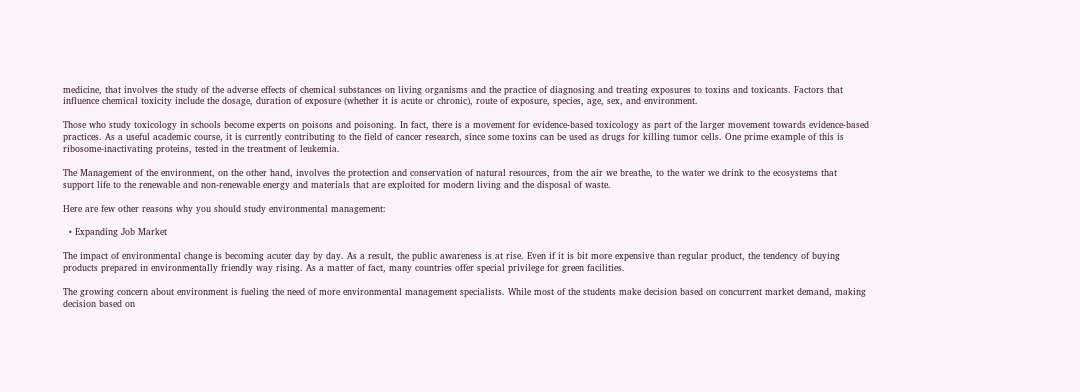medicine, that involves the study of the adverse effects of chemical substances on living organisms and the practice of diagnosing and treating exposures to toxins and toxicants. Factors that influence chemical toxicity include the dosage, duration of exposure (whether it is acute or chronic), route of exposure, species, age, sex, and environment.

Those who study toxicology in schools become experts on poisons and poisoning. In fact, there is a movement for evidence-based toxicology as part of the larger movement towards evidence-based practices. As a useful academic course, it is currently contributing to the field of cancer research, since some toxins can be used as drugs for killing tumor cells. One prime example of this is ribosome-inactivating proteins, tested in the treatment of leukemia.

The Management of the environment, on the other hand, involves the protection and conservation of natural resources, from the air we breathe, to the water we drink to the ecosystems that support life to the renewable and non-renewable energy and materials that are exploited for modern living and the disposal of waste.

Here are few other reasons why you should study environmental management:

  • Expanding Job Market

The impact of environmental change is becoming acuter day by day. As a result, the public awareness is at rise. Even if it is bit more expensive than regular product, the tendency of buying products prepared in environmentally friendly way rising. As a matter of fact, many countries offer special privilege for green facilities.

The growing concern about environment is fueling the need of more environmental management specialists. While most of the students make decision based on concurrent market demand, making decision based on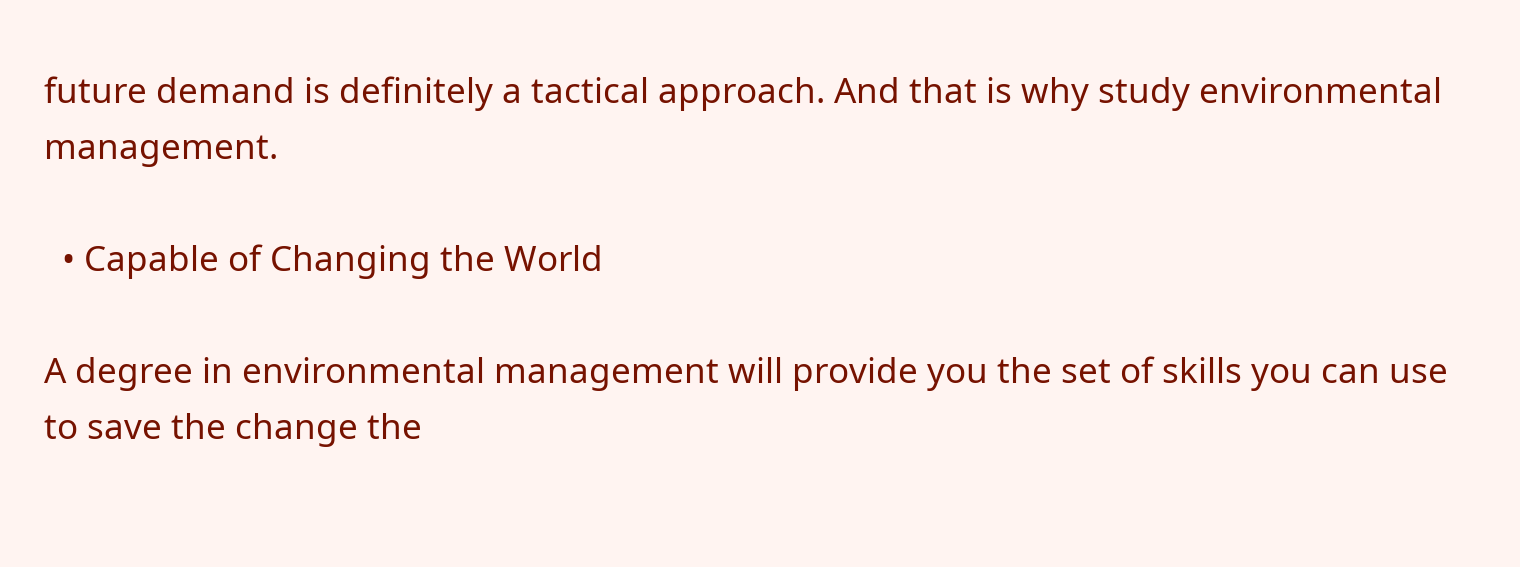future demand is definitely a tactical approach. And that is why study environmental management.

  • Capable of Changing the World

A degree in environmental management will provide you the set of skills you can use to save the change the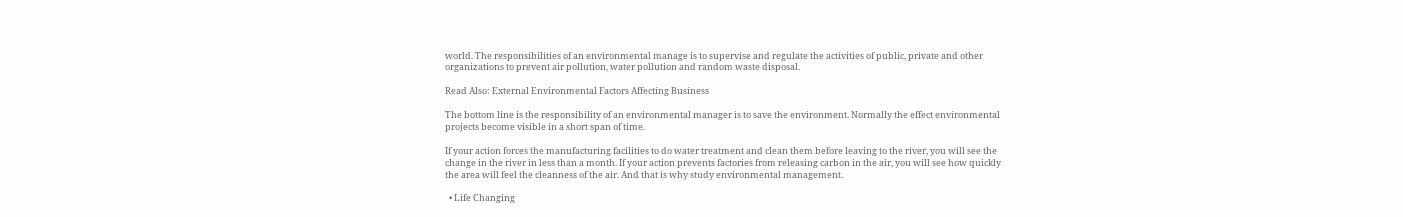world. The responsibilities of an environmental manage is to supervise and regulate the activities of public, private and other organizations to prevent air pollution, water pollution and random waste disposal.

Read Also: External Environmental Factors Affecting Business

The bottom line is the responsibility of an environmental manager is to save the environment. Normally the effect environmental projects become visible in a short span of time.

If your action forces the manufacturing facilities to do water treatment and clean them before leaving to the river, you will see the change in the river in less than a month. If your action prevents factories from releasing carbon in the air, you will see how quickly the area will feel the cleanness of the air. And that is why study environmental management.

  • Life Changing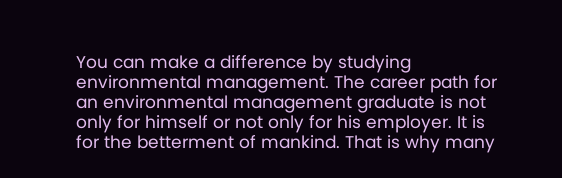You can make a difference by studying environmental management. The career path for an environmental management graduate is not only for himself or not only for his employer. It is for the betterment of mankind. That is why many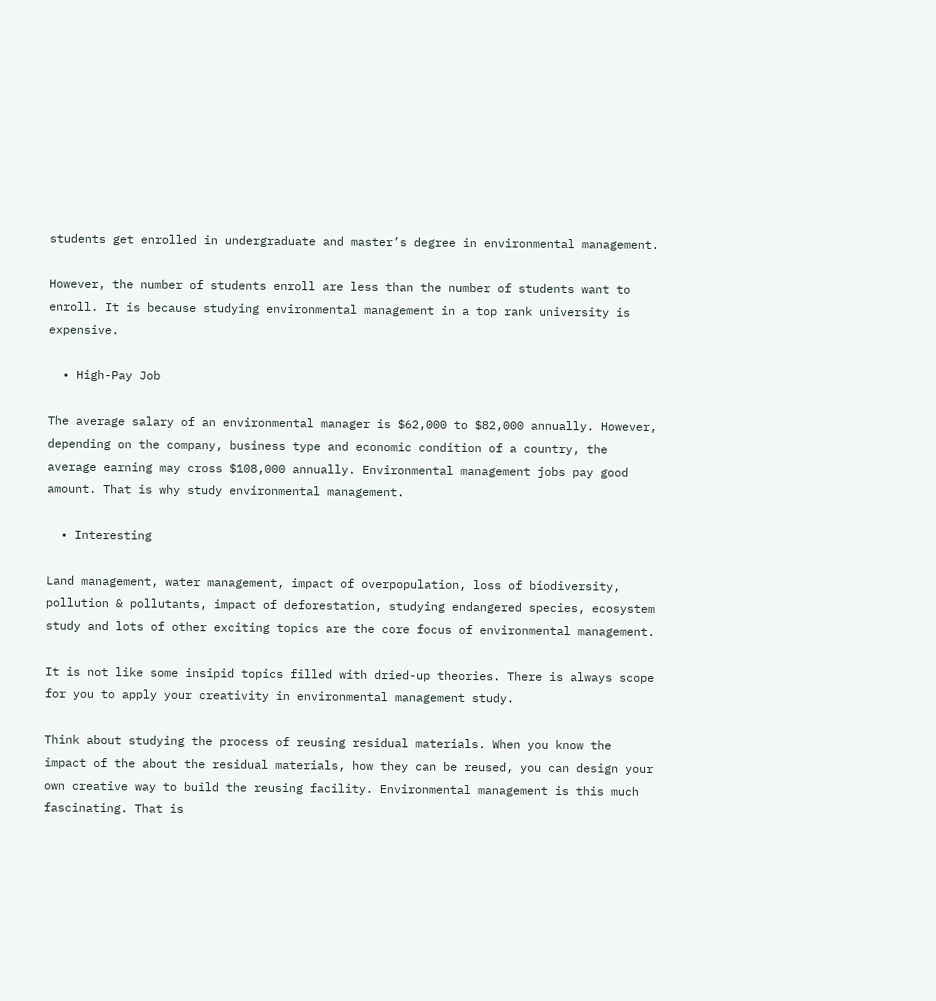students get enrolled in undergraduate and master’s degree in environmental management.

However, the number of students enroll are less than the number of students want to enroll. It is because studying environmental management in a top rank university is expensive.

  • High-Pay Job

The average salary of an environmental manager is $62,000 to $82,000 annually. However, depending on the company, business type and economic condition of a country, the average earning may cross $108,000 annually. Environmental management jobs pay good amount. That is why study environmental management.

  • Interesting

Land management, water management, impact of overpopulation, loss of biodiversity, pollution & pollutants, impact of deforestation, studying endangered species, ecosystem study and lots of other exciting topics are the core focus of environmental management.

It is not like some insipid topics filled with dried-up theories. There is always scope for you to apply your creativity in environmental management study.

Think about studying the process of reusing residual materials. When you know the impact of the about the residual materials, how they can be reused, you can design your own creative way to build the reusing facility. Environmental management is this much fascinating. That is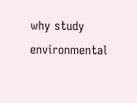why study environmental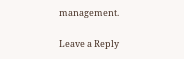management.

Leave a Reply